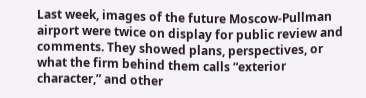Last week, images of the future Moscow-Pullman airport were twice on display for public review and comments. They showed plans, perspectives, or what the firm behind them calls “exterior character,” and other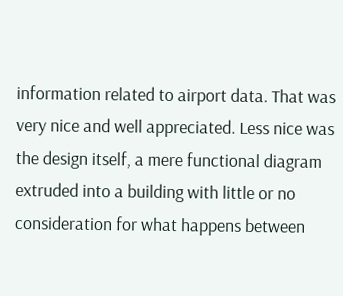information related to airport data. That was very nice and well appreciated. Less nice was the design itself, a mere functional diagram extruded into a building with little or no consideration for what happens between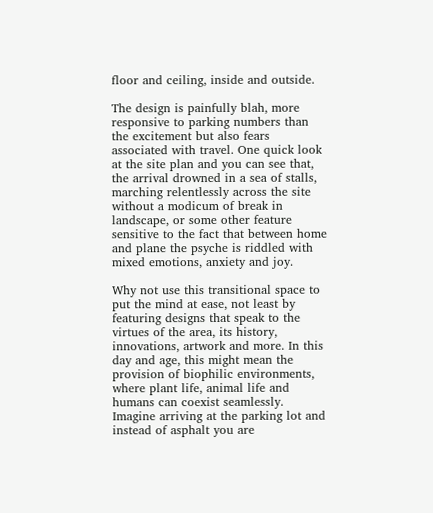floor and ceiling, inside and outside.

The design is painfully blah, more responsive to parking numbers than the excitement but also fears associated with travel. One quick look at the site plan and you can see that, the arrival drowned in a sea of stalls, marching relentlessly across the site without a modicum of break in landscape, or some other feature sensitive to the fact that between home and plane the psyche is riddled with mixed emotions, anxiety and joy.

Why not use this transitional space to put the mind at ease, not least by featuring designs that speak to the virtues of the area, its history, innovations, artwork and more. In this day and age, this might mean the provision of biophilic environments, where plant life, animal life and humans can coexist seamlessly. Imagine arriving at the parking lot and instead of asphalt you are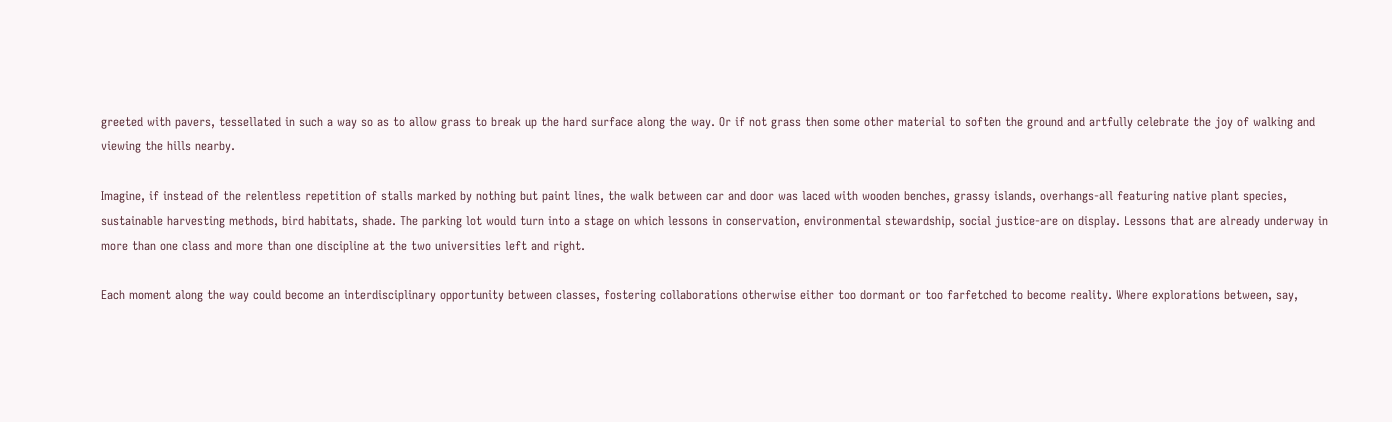greeted with pavers, tessellated in such a way so as to allow grass to break up the hard surface along the way. Or if not grass then some other material to soften the ground and artfully celebrate the joy of walking and viewing the hills nearby.

Imagine, if instead of the relentless repetition of stalls marked by nothing but paint lines, the walk between car and door was laced with wooden benches, grassy islands, overhangs-all featuring native plant species, sustainable harvesting methods, bird habitats, shade. The parking lot would turn into a stage on which lessons in conservation, environmental stewardship, social justice-are on display. Lessons that are already underway in more than one class and more than one discipline at the two universities left and right.

Each moment along the way could become an interdisciplinary opportunity between classes, fostering collaborations otherwise either too dormant or too farfetched to become reality. Where explorations between, say,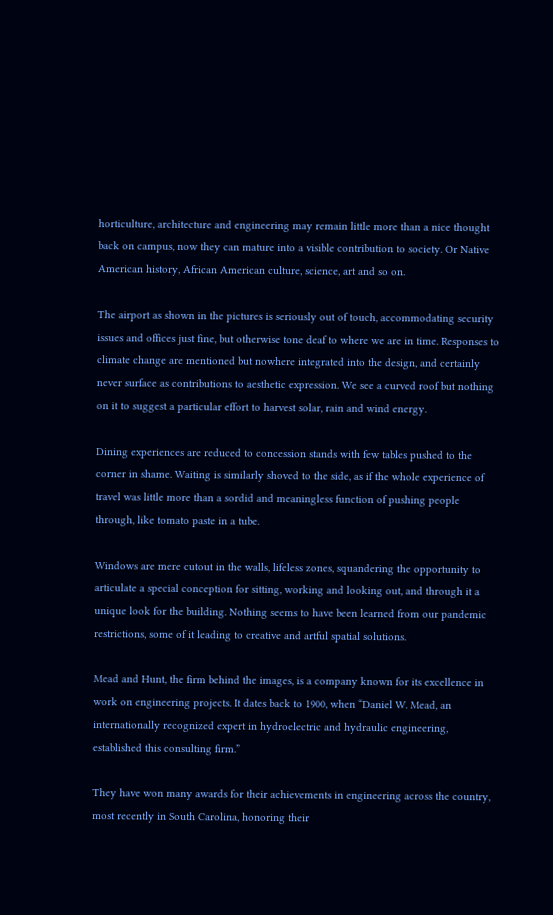horticulture, architecture and engineering may remain little more than a nice thought back on campus, now they can mature into a visible contribution to society. Or Native American history, African American culture, science, art and so on.

The airport as shown in the pictures is seriously out of touch, accommodating security issues and offices just fine, but otherwise tone deaf to where we are in time. Responses to climate change are mentioned but nowhere integrated into the design, and certainly never surface as contributions to aesthetic expression. We see a curved roof but nothing on it to suggest a particular effort to harvest solar, rain and wind energy.

Dining experiences are reduced to concession stands with few tables pushed to the corner in shame. Waiting is similarly shoved to the side, as if the whole experience of travel was little more than a sordid and meaningless function of pushing people through, like tomato paste in a tube.

Windows are mere cutout in the walls, lifeless zones, squandering the opportunity to articulate a special conception for sitting, working and looking out, and through it a unique look for the building. Nothing seems to have been learned from our pandemic restrictions, some of it leading to creative and artful spatial solutions.

Mead and Hunt, the firm behind the images, is a company known for its excellence in work on engineering projects. It dates back to 1900, when “Daniel W. Mead, an internationally recognized expert in hydroelectric and hydraulic engineering, established this consulting firm.”

They have won many awards for their achievements in engineering across the country, most recently in South Carolina, honoring their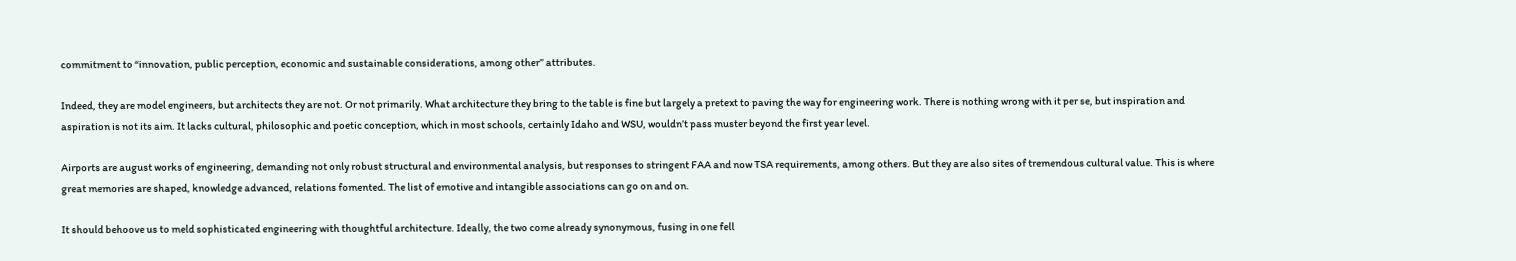commitment to “innovation, public perception, economic and sustainable considerations, among other” attributes.

Indeed, they are model engineers, but architects they are not. Or not primarily. What architecture they bring to the table is fine but largely a pretext to paving the way for engineering work. There is nothing wrong with it per se, but inspiration and aspiration is not its aim. It lacks cultural, philosophic and poetic conception, which in most schools, certainly Idaho and WSU, wouldn’t pass muster beyond the first year level.

Airports are august works of engineering, demanding not only robust structural and environmental analysis, but responses to stringent FAA and now TSA requirements, among others. But they are also sites of tremendous cultural value. This is where great memories are shaped, knowledge advanced, relations fomented. The list of emotive and intangible associations can go on and on.

It should behoove us to meld sophisticated engineering with thoughtful architecture. Ideally, the two come already synonymous, fusing in one fell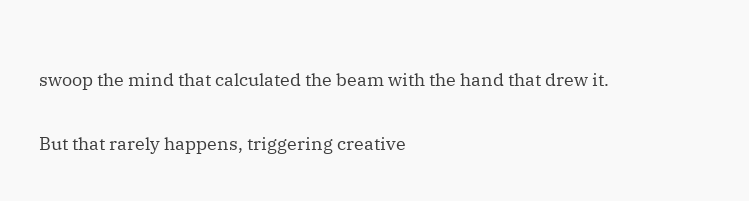swoop the mind that calculated the beam with the hand that drew it.

But that rarely happens, triggering creative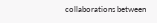collaborations between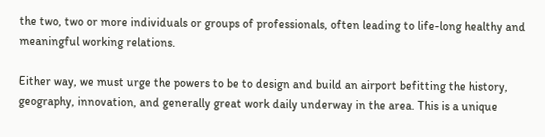the two, two or more individuals or groups of professionals, often leading to life-long healthy and meaningful working relations.

Either way, we must urge the powers to be to design and build an airport befitting the history, geography, innovation, and generally great work daily underway in the area. This is a unique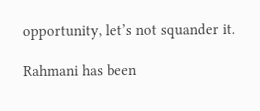opportunity, let’s not squander it.

Rahmani has been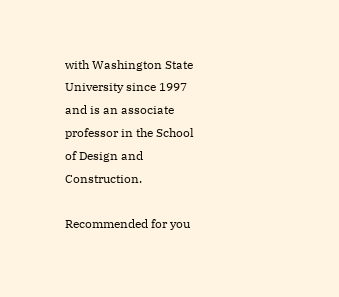with Washington State University since 1997 and is an associate professor in the School of Design and Construction.

Recommended for you